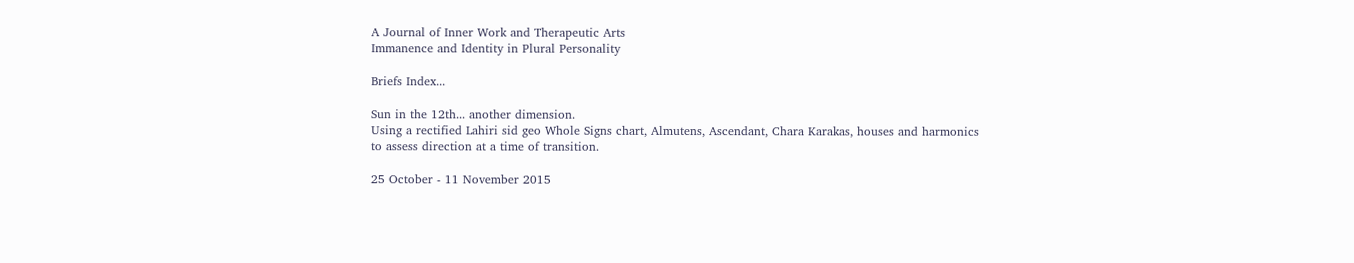A Journal of Inner Work and Therapeutic Arts
Immanence and Identity in Plural Personality

Briefs Index...

Sun in the 12th... another dimension.
Using a rectified Lahiri sid geo Whole Signs chart, Almutens, Ascendant, Chara Karakas, houses and harmonics
to assess direction at a time of transition.

25 October - 11 November 2015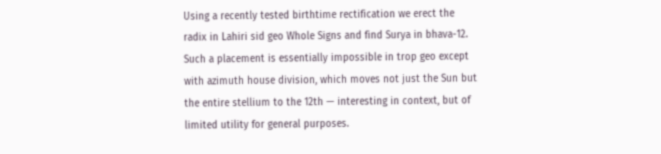Using a recently tested birthtime rectification we erect the radix in Lahiri sid geo Whole Signs and find Surya in bhava-12. Such a placement is essentially impossible in trop geo except with azimuth house division, which moves not just the Sun but the entire stellium to the 12th — interesting in context, but of limited utility for general purposes.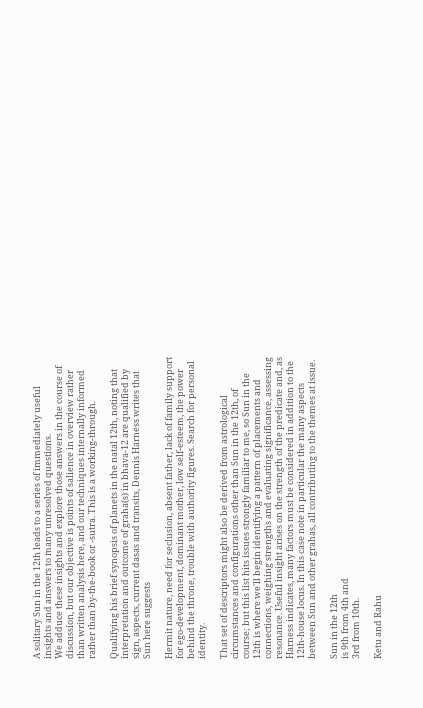A solitary Sun in the 12th leads to a series of immediately useful insights and answers to many unresolved questions.
We adduce these insights and explore those answers in the course of discussion, but our objective is points of salience in overview rather than written analysis here, and our techniques internally informed rather than by-the-book or -sutra. This is a working-through.

Qualifying his brief synopsis of planets in the natal 12th, noting that interpretation and outcome of graha(s) in bhava-12 are qualified by sign, aspects, current dasas and transits, Dennis Harness writes that Sun here suggests

Hermit nature, need for seclusion, absent father, lack of family support for ego-development, dominant mother, low self-esteem, the power behind the throne, trouble with authority figures. Search for personal identity.

That set of descriptors might also be derived from astrological circumstances and configurations other than Sun in the 12th, of course; but this list hits issues strongly familiar to me, so Sun in the 12th is where we'll begin identifying a pattern of placements and connections, weighing strengths and evaluating significance, assessing resonance. Useful insight arises on the strength of the predicate and, as Harness indicates, many factors must be considered in addition to the 12th-house locus. In this case note in particular the many aspects between Sun and other grahas, all contributing to the themes at issue.

Sun in the 12th
is 9th from 4th and
3rd from 10th.

Ketu and Rahu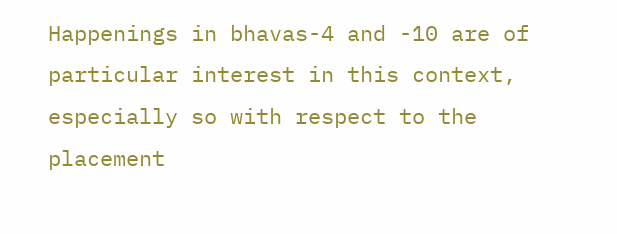Happenings in bhavas-4 and -10 are of particular interest in this context, especially so with respect to the placement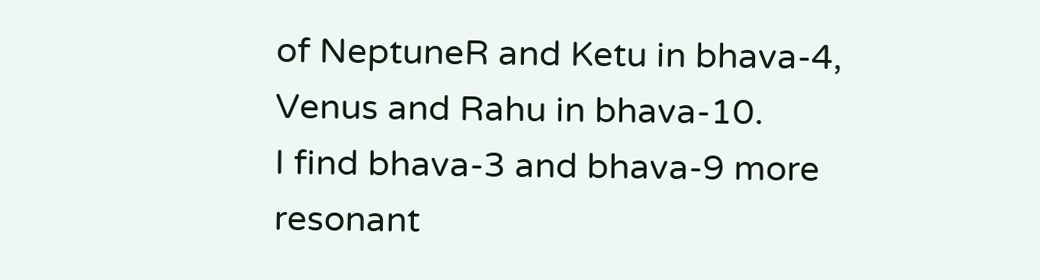of NeptuneR and Ketu in bhava-4, Venus and Rahu in bhava-10.
I find bhava-3 and bhava-9 more resonant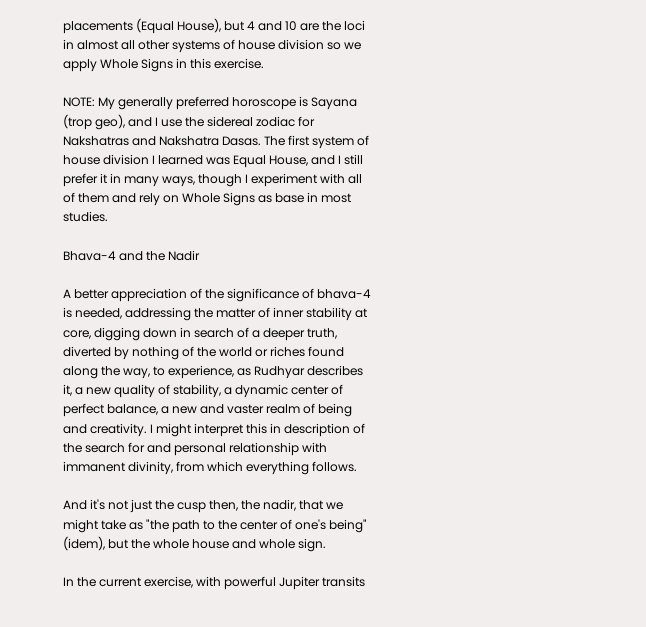placements (Equal House), but 4 and 10 are the loci in almost all other systems of house division so we apply Whole Signs in this exercise.

NOTE: My generally preferred horoscope is Sayana (trop geo), and I use the sidereal zodiac for Nakshatras and Nakshatra Dasas. The first system of house division I learned was Equal House, and I still prefer it in many ways, though I experiment with all of them and rely on Whole Signs as base in most studies.

Bhava-4 and the Nadir

A better appreciation of the significance of bhava-4 is needed, addressing the matter of inner stability at core, digging down in search of a deeper truth, diverted by nothing of the world or riches found along the way, to experience, as Rudhyar describes it, a new quality of stability, a dynamic center of perfect balance, a new and vaster realm of being and creativity. I might interpret this in description of the search for and personal relationship with immanent divinity, from which everything follows.

And it's not just the cusp then, the nadir, that we might take as "the path to the center of one's being" (idem), but the whole house and whole sign.

In the current exercise, with powerful Jupiter transits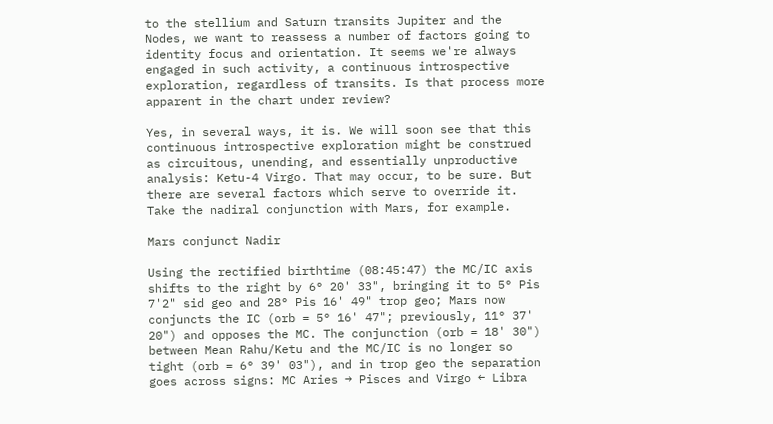to the stellium and Saturn transits Jupiter and the Nodes, we want to reassess a number of factors going to identity focus and orientation. It seems we're always engaged in such activity, a continuous introspective exploration, regardless of transits. Is that process more apparent in the chart under review?

Yes, in several ways, it is. We will soon see that this continuous introspective exploration might be construed as circuitous, unending, and essentially unproductive analysis: Ketu-4 Virgo. That may occur, to be sure. But there are several factors which serve to override it. Take the nadiral conjunction with Mars, for example.

Mars conjunct Nadir

Using the rectified birthtime (08:45:47) the MC/IC axis shifts to the right by 6° 20' 33", bringing it to 5° Pis 7'2" sid geo and 28° Pis 16' 49" trop geo; Mars now conjuncts the IC (orb = 5° 16' 47"; previously, 11° 37' 20") and opposes the MC. The conjunction (orb = 18' 30") between Mean Rahu/Ketu and the MC/IC is no longer so tight (orb = 6° 39' 03"), and in trop geo the separation goes across signs: MC Aries → Pisces and Virgo ← Libra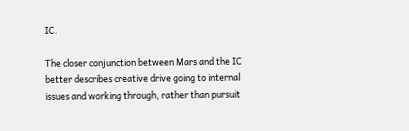IC.

The closer conjunction between Mars and the IC better describes creative drive going to internal issues and working through, rather than pursuit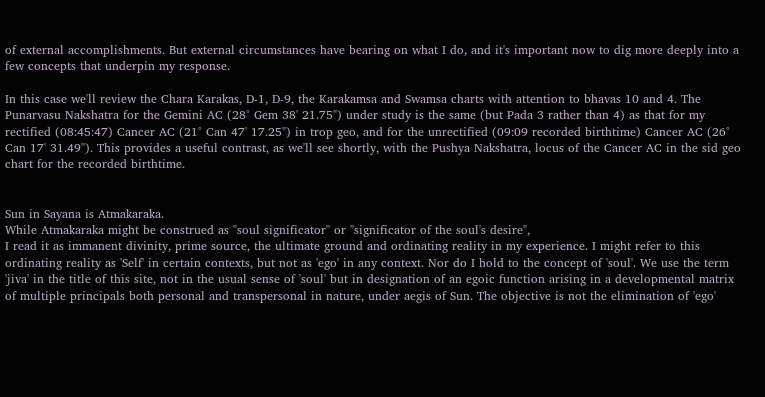of external accomplishments. But external circumstances have bearing on what I do, and it's important now to dig more deeply into a few concepts that underpin my response.

In this case we'll review the Chara Karakas, D-1, D-9, the Karakamsa and Swamsa charts with attention to bhavas 10 and 4. The Punarvasu Nakshatra for the Gemini AC (28° Gem 38' 21.75") under study is the same (but Pada 3 rather than 4) as that for my rectified (08:45:47) Cancer AC (21° Can 47' 17.25") in trop geo, and for the unrectified (09:09 recorded birthtime) Cancer AC (26° Can 17' 31.49"). This provides a useful contrast, as we'll see shortly, with the Pushya Nakshatra, locus of the Cancer AC in the sid geo chart for the recorded birthtime.


Sun in Sayana is Atmakaraka.
While Atmakaraka might be construed as "soul significator" or "significator of the soul's desire",
I read it as immanent divinity, prime source, the ultimate ground and ordinating reality in my experience. I might refer to this ordinating reality as 'Self' in certain contexts, but not as 'ego' in any context. Nor do I hold to the concept of 'soul'. We use the term 'jiva' in the title of this site, not in the usual sense of 'soul' but in designation of an egoic function arising in a developmental matrix of multiple principals both personal and transpersonal in nature, under aegis of Sun. The objective is not the elimination of 'ego'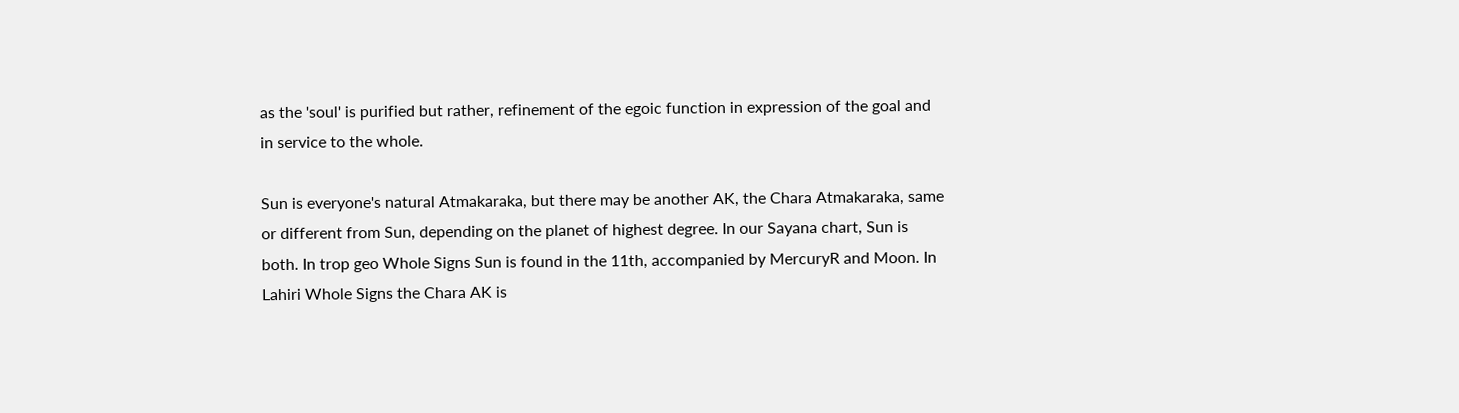as the 'soul' is purified but rather, refinement of the egoic function in expression of the goal and in service to the whole.

Sun is everyone's natural Atmakaraka, but there may be another AK, the Chara Atmakaraka, same or different from Sun, depending on the planet of highest degree. In our Sayana chart, Sun is both. In trop geo Whole Signs Sun is found in the 11th, accompanied by MercuryR and Moon. In Lahiri Whole Signs the Chara AK is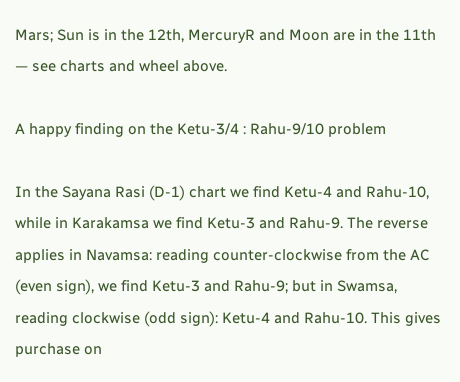Mars; Sun is in the 12th, MercuryR and Moon are in the 11th — see charts and wheel above.

A happy finding on the Ketu-3/4 : Rahu-9/10 problem

In the Sayana Rasi (D-1) chart we find Ketu-4 and Rahu-10, while in Karakamsa we find Ketu-3 and Rahu-9. The reverse applies in Navamsa: reading counter-clockwise from the AC (even sign), we find Ketu-3 and Rahu-9; but in Swamsa, reading clockwise (odd sign): Ketu-4 and Rahu-10. This gives purchase on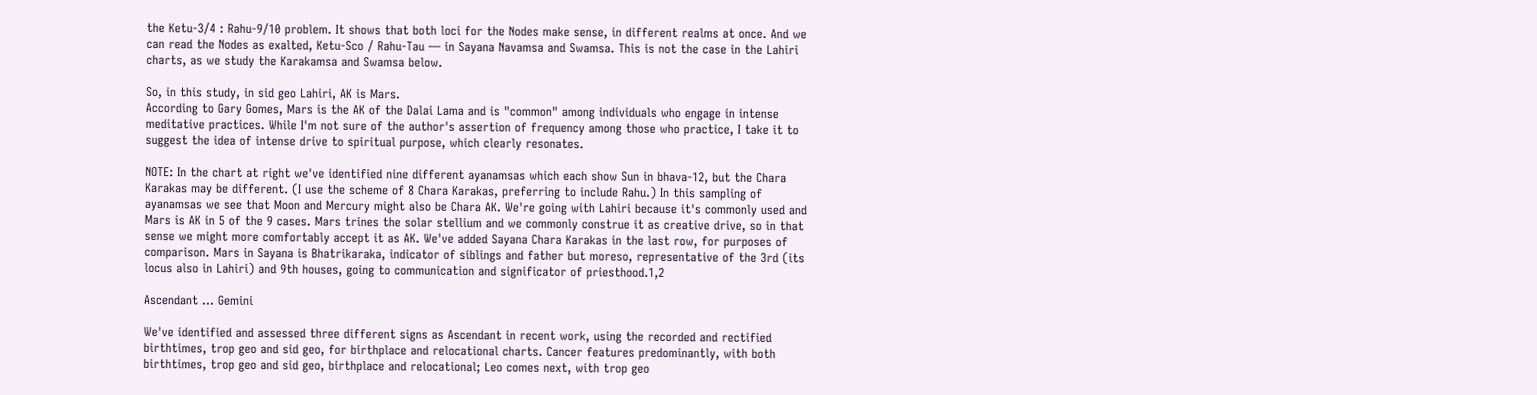the Ketu-3/4 : Rahu-9/10 problem. It shows that both loci for the Nodes make sense, in different realms at once. And we can read the Nodes as exalted, Ketu-Sco / Rahu-Tau — in Sayana Navamsa and Swamsa. This is not the case in the Lahiri charts, as we study the Karakamsa and Swamsa below.

So, in this study, in sid geo Lahiri, AK is Mars.
According to Gary Gomes, Mars is the AK of the Dalai Lama and is "common" among individuals who engage in intense meditative practices. While I'm not sure of the author's assertion of frequency among those who practice, I take it to suggest the idea of intense drive to spiritual purpose, which clearly resonates.

NOTE: In the chart at right we've identified nine different ayanamsas which each show Sun in bhava-12, but the Chara Karakas may be different. (I use the scheme of 8 Chara Karakas, preferring to include Rahu.) In this sampling of ayanamsas we see that Moon and Mercury might also be Chara AK. We're going with Lahiri because it's commonly used and Mars is AK in 5 of the 9 cases. Mars trines the solar stellium and we commonly construe it as creative drive, so in that sense we might more comfortably accept it as AK. We've added Sayana Chara Karakas in the last row, for purposes of comparison. Mars in Sayana is Bhatrikaraka, indicator of siblings and father but moreso, representative of the 3rd (its locus also in Lahiri) and 9th houses, going to communication and significator of priesthood.1,2

Ascendant ... Gemini

We've identified and assessed three different signs as Ascendant in recent work, using the recorded and rectified birthtimes, trop geo and sid geo, for birthplace and relocational charts. Cancer features predominantly, with both birthtimes, trop geo and sid geo, birthplace and relocational; Leo comes next, with trop geo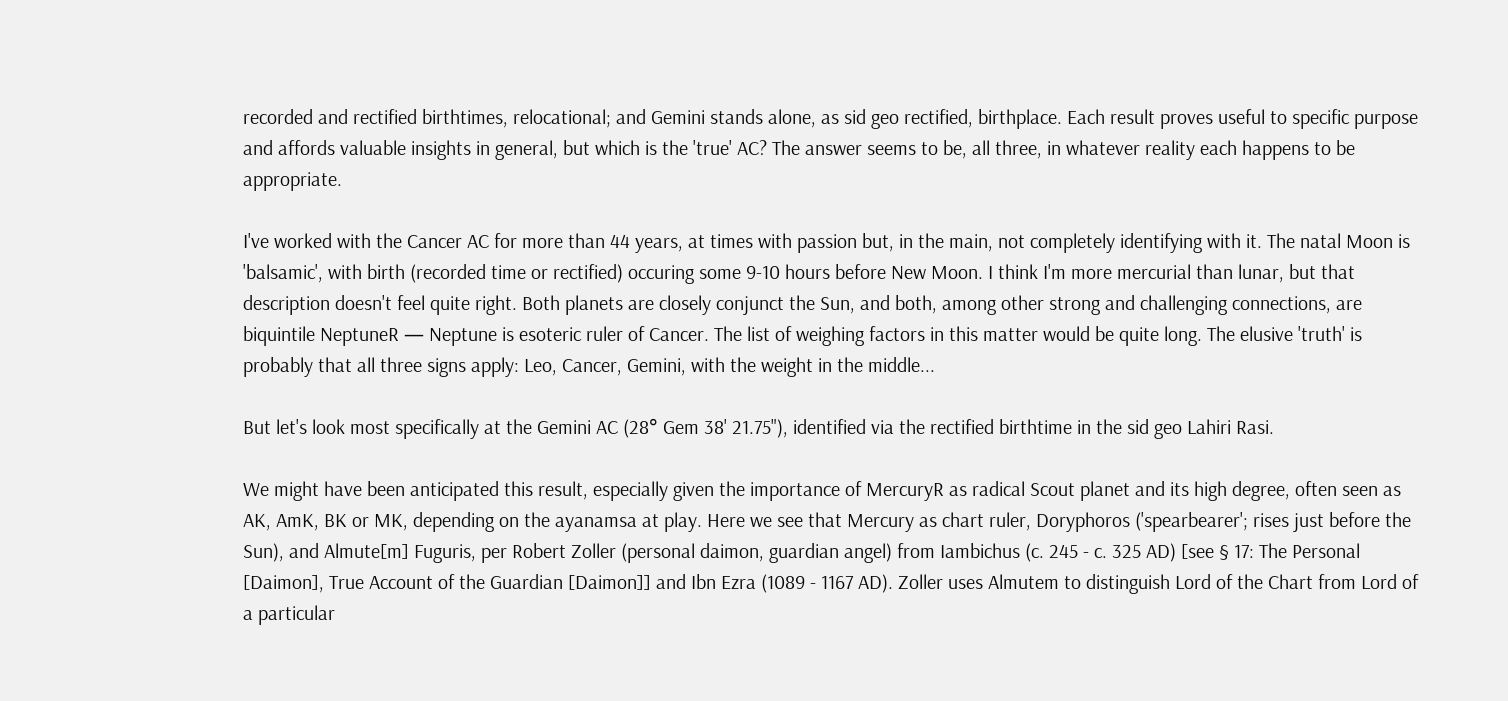recorded and rectified birthtimes, relocational; and Gemini stands alone, as sid geo rectified, birthplace. Each result proves useful to specific purpose and affords valuable insights in general, but which is the 'true' AC? The answer seems to be, all three, in whatever reality each happens to be appropriate.

I've worked with the Cancer AC for more than 44 years, at times with passion but, in the main, not completely identifying with it. The natal Moon is 'balsamic', with birth (recorded time or rectified) occuring some 9-10 hours before New Moon. I think I'm more mercurial than lunar, but that description doesn't feel quite right. Both planets are closely conjunct the Sun, and both, among other strong and challenging connections, are biquintile NeptuneR — Neptune is esoteric ruler of Cancer. The list of weighing factors in this matter would be quite long. The elusive 'truth' is probably that all three signs apply: Leo, Cancer, Gemini, with the weight in the middle...

But let's look most specifically at the Gemini AC (28° Gem 38' 21.75"), identified via the rectified birthtime in the sid geo Lahiri Rasi.

We might have been anticipated this result, especially given the importance of MercuryR as radical Scout planet and its high degree, often seen as AK, AmK, BK or MK, depending on the ayanamsa at play. Here we see that Mercury as chart ruler, Doryphoros ('spearbearer'; rises just before the Sun), and Almute[m] Fuguris, per Robert Zoller (personal daimon, guardian angel) from Iambichus (c. 245 - c. 325 AD) [see § 17: The Personal [Daimon], True Account of the Guardian [Daimon]] and Ibn Ezra (1089 - 1167 AD). Zoller uses Almutem to distinguish Lord of the Chart from Lord of a particular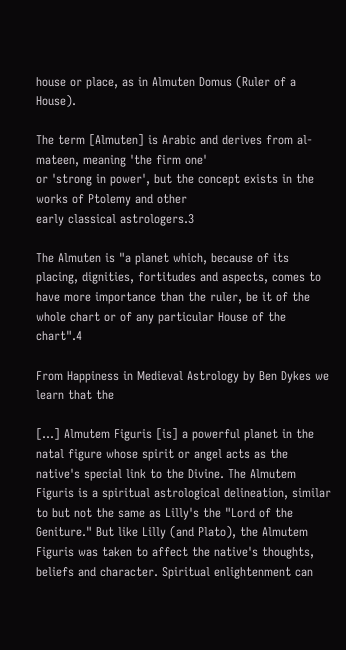house or place, as in Almuten Domus (Ruler of a House).

The term [Almuten] is Arabic and derives from al-mateen, meaning 'the firm one'
or 'strong in power', but the concept exists in the works of Ptolemy and other
early classical astrologers.3

The Almuten is "a planet which, because of its placing, dignities, fortitudes and aspects, comes to have more importance than the ruler, be it of the whole chart or of any particular House of the chart".4

From Happiness in Medieval Astrology by Ben Dykes we learn that the

[...] Almutem Figuris [is] a powerful planet in the natal figure whose spirit or angel acts as the native's special link to the Divine. The Almutem Figuris is a spiritual astrological delineation, similar to but not the same as Lilly's the "Lord of the Geniture." But like Lilly (and Plato), the Almutem Figuris was taken to affect the native's thoughts, beliefs and character. Spiritual enlightenment can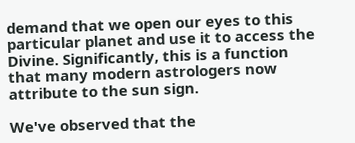demand that we open our eyes to this particular planet and use it to access the Divine. Significantly, this is a function that many modern astrologers now attribute to the sun sign.

We've observed that the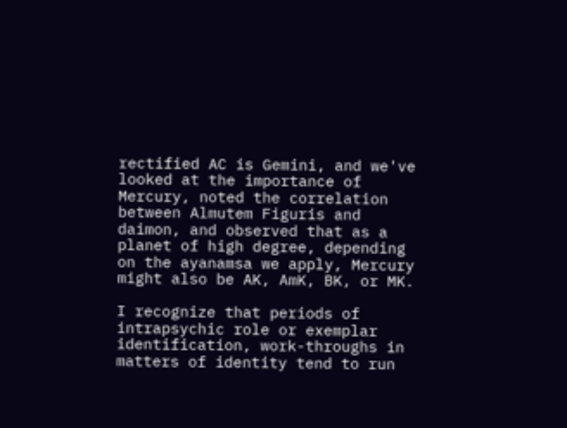rectified AC is Gemini, and we've looked at the importance of Mercury, noted the correlation between Almutem Figuris and daimon, and observed that as a planet of high degree, depending on the ayanamsa we apply, Mercury might also be AK, AmK, BK, or MK.

I recognize that periods of intrapsychic role or exemplar identification, work-throughs in matters of identity tend to run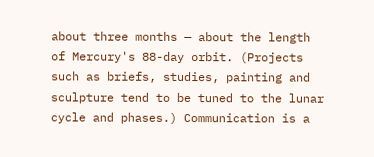about three months — about the length of Mercury's 88-day orbit. (Projects such as briefs, studies, painting and sculpture tend to be tuned to the lunar cycle and phases.) Communication is a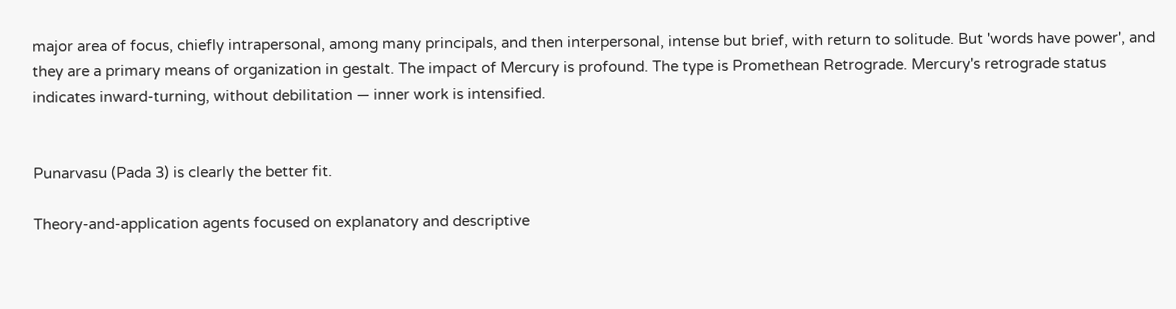major area of focus, chiefly intrapersonal, among many principals, and then interpersonal, intense but brief, with return to solitude. But 'words have power', and they are a primary means of organization in gestalt. The impact of Mercury is profound. The type is Promethean Retrograde. Mercury's retrograde status indicates inward-turning, without debilitation — inner work is intensified.


Punarvasu (Pada 3) is clearly the better fit.

Theory-and-application agents focused on explanatory and descriptive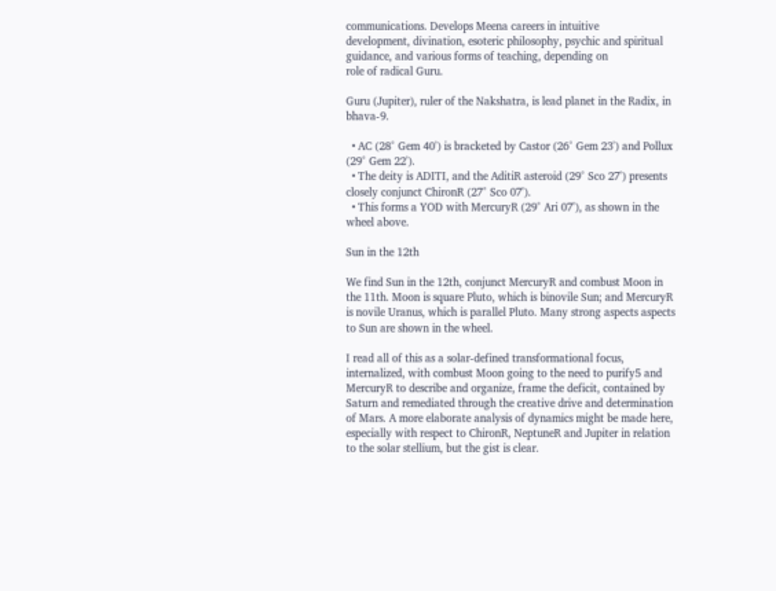communications. Develops Meena careers in intuitive
development, divination, esoteric philosophy, psychic and spiritual guidance, and various forms of teaching, depending on
role of radical Guru.

Guru (Jupiter), ruler of the Nakshatra, is lead planet in the Radix, in bhava-9.

  • AC (28° Gem 40') is bracketed by Castor (26° Gem 23') and Pollux (29° Gem 22').
  • The deity is ADITI, and the AditiR asteroid (29° Sco 27') presents closely conjunct ChironR (27° Sco 07').
  • This forms a YOD with MercuryR (29° Ari 07'), as shown in the wheel above.

Sun in the 12th

We find Sun in the 12th, conjunct MercuryR and combust Moon in the 11th. Moon is square Pluto, which is binovile Sun; and MercuryR is novile Uranus, which is parallel Pluto. Many strong aspects aspects to Sun are shown in the wheel.

I read all of this as a solar-defined transformational focus, internalized, with combust Moon going to the need to purify5 and MercuryR to describe and organize, frame the deficit, contained by Saturn and remediated through the creative drive and determination of Mars. A more elaborate analysis of dynamics might be made here, especially with respect to ChironR, NeptuneR and Jupiter in relation to the solar stellium, but the gist is clear.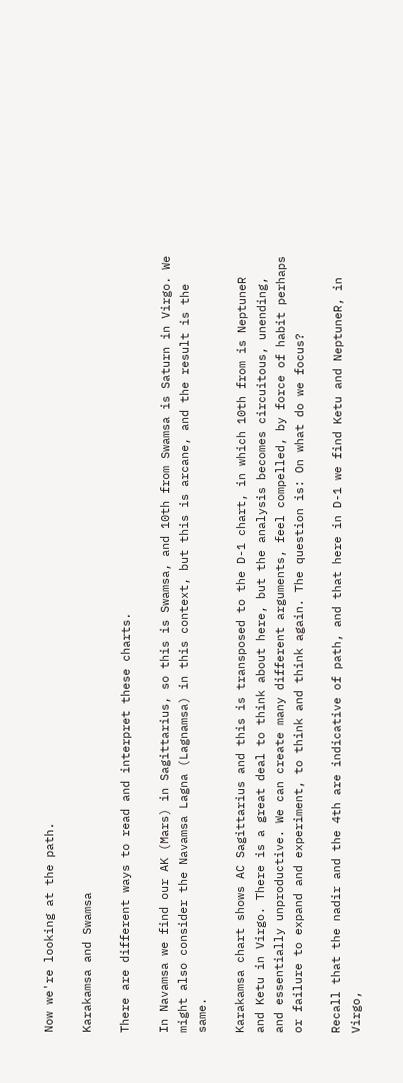Now we're looking at the path.

Karakamsa and Swamsa

There are different ways to read and interpret these charts.

In Navamsa we find our AK (Mars) in Sagittarius, so this is Swamsa, and 10th from Swamsa is Saturn in Virgo. We might also consider the Navamsa Lagna (Lagnamsa) in this context, but this is arcane, and the result is the same.

Karakamsa chart shows AC Sagittarius and this is transposed to the D-1 chart, in which 10th from is NeptuneR and Ketu in Virgo. There is a great deal to think about here, but the analysis becomes circuitous, unending, and essentially unproductive. We can create many different arguments, feel compelled, by force of habit perhaps or failure to expand and experiment, to think and think again. The question is: On what do we focus?

Recall that the nadir and the 4th are indicative of path, and that here in D-1 we find Ketu and NeptuneR, in Virgo,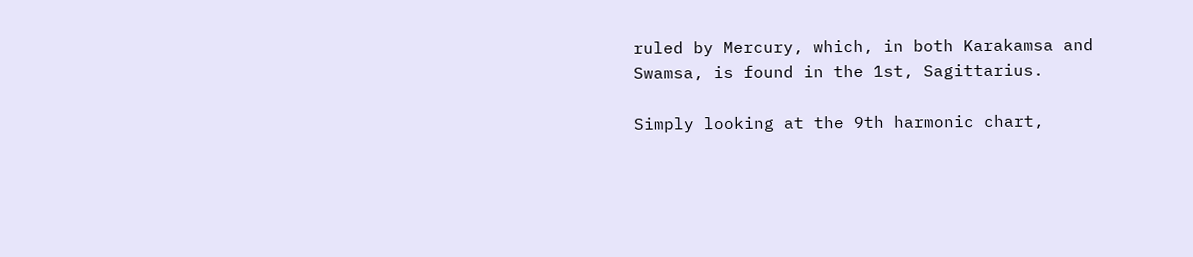ruled by Mercury, which, in both Karakamsa and Swamsa, is found in the 1st, Sagittarius.

Simply looking at the 9th harmonic chart,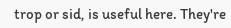trop or sid, is useful here. They're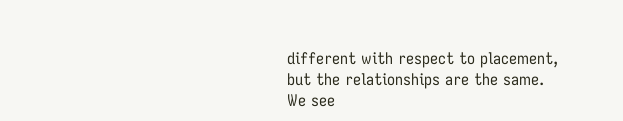different with respect to placement, but the relationships are the same. We see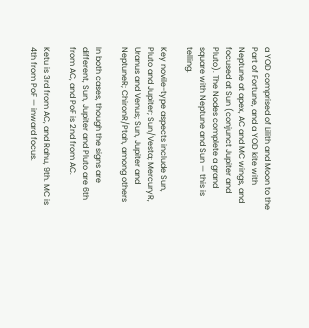a YOD comprised of Lilith and Moon to the Part of Fortune, and a YOD kite with Neptune at apex, AC and MC wings, and focused at Sun (conjunct Jupiter and Pluto). The Nodes complete a grand square with Neptune and Sun — this is telling.

Key novile-type aspects include Sun, Pluto and Jupiter; Sun/Vesta; MercuryR, Uranus and Venus; Sun, Jupiter and NeptuneR; ChironR/Ptah, among others

In both cases, though the signs are different, Sun, Jupiter and Pluto are 6th from AC, and PoF is 2nd from AC.

Ketu is 3rd from AC, and Rahu, 9th. MC is 4th from PoF — inward focus.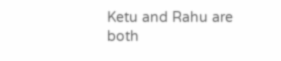Ketu and Rahu are both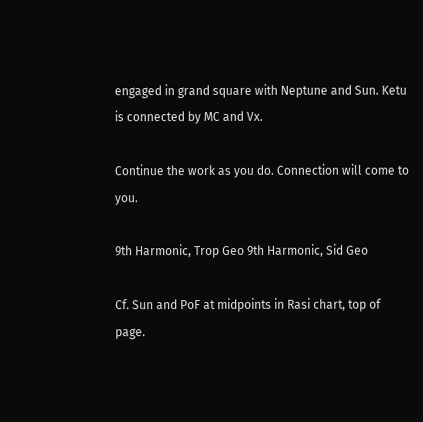engaged in grand square with Neptune and Sun. Ketu is connected by MC and Vx.

Continue the work as you do. Connection will come to you.

9th Harmonic, Trop Geo 9th Harmonic, Sid Geo

Cf. Sun and PoF at midpoints in Rasi chart, top of page.